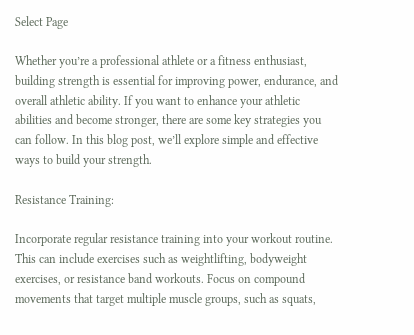Select Page

Whether you’re a professional athlete or a fitness enthusiast, building strength is essential for improving power, endurance, and overall athletic ability. If you want to enhance your athletic abilities and become stronger, there are some key strategies you can follow. In this blog post, we’ll explore simple and effective ways to build your strength.

Resistance Training:

Incorporate regular resistance training into your workout routine. This can include exercises such as weightlifting, bodyweight exercises, or resistance band workouts. Focus on compound movements that target multiple muscle groups, such as squats,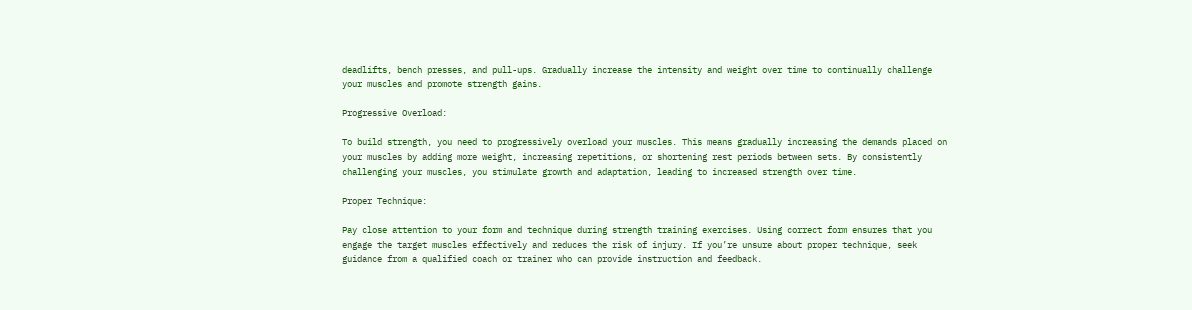deadlifts, bench presses, and pull-ups. Gradually increase the intensity and weight over time to continually challenge your muscles and promote strength gains.

Progressive Overload:

To build strength, you need to progressively overload your muscles. This means gradually increasing the demands placed on your muscles by adding more weight, increasing repetitions, or shortening rest periods between sets. By consistently challenging your muscles, you stimulate growth and adaptation, leading to increased strength over time.

Proper Technique:

Pay close attention to your form and technique during strength training exercises. Using correct form ensures that you engage the target muscles effectively and reduces the risk of injury. If you’re unsure about proper technique, seek guidance from a qualified coach or trainer who can provide instruction and feedback.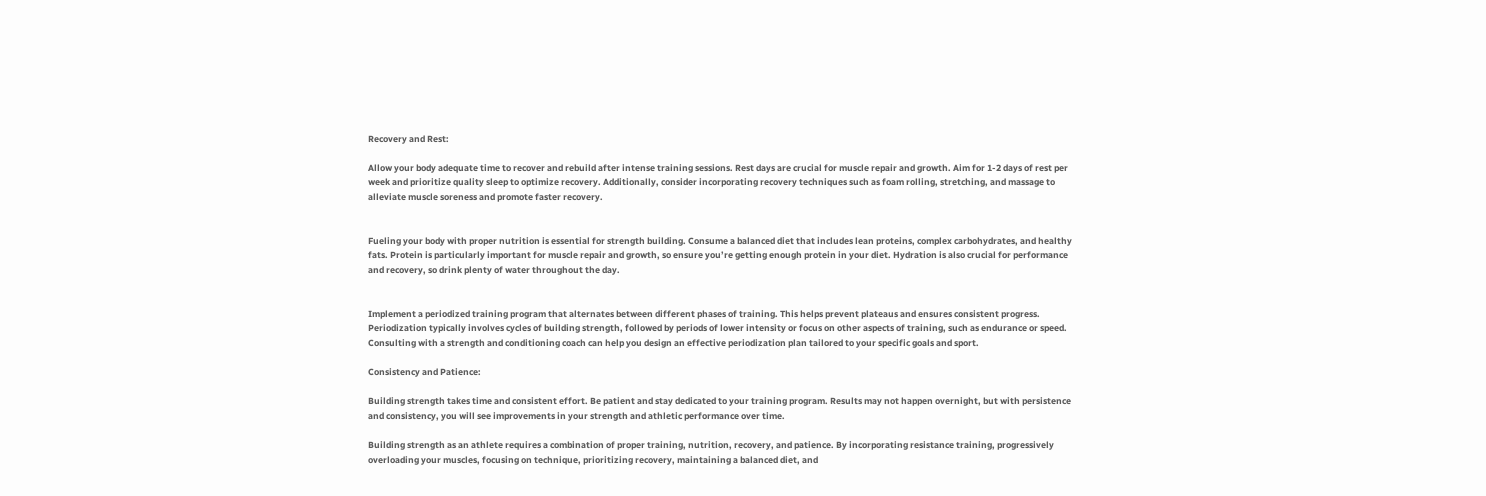Recovery and Rest:

Allow your body adequate time to recover and rebuild after intense training sessions. Rest days are crucial for muscle repair and growth. Aim for 1-2 days of rest per week and prioritize quality sleep to optimize recovery. Additionally, consider incorporating recovery techniques such as foam rolling, stretching, and massage to alleviate muscle soreness and promote faster recovery.


Fueling your body with proper nutrition is essential for strength building. Consume a balanced diet that includes lean proteins, complex carbohydrates, and healthy fats. Protein is particularly important for muscle repair and growth, so ensure you’re getting enough protein in your diet. Hydration is also crucial for performance and recovery, so drink plenty of water throughout the day.


Implement a periodized training program that alternates between different phases of training. This helps prevent plateaus and ensures consistent progress. Periodization typically involves cycles of building strength, followed by periods of lower intensity or focus on other aspects of training, such as endurance or speed. Consulting with a strength and conditioning coach can help you design an effective periodization plan tailored to your specific goals and sport.

Consistency and Patience:

Building strength takes time and consistent effort. Be patient and stay dedicated to your training program. Results may not happen overnight, but with persistence and consistency, you will see improvements in your strength and athletic performance over time.

Building strength as an athlete requires a combination of proper training, nutrition, recovery, and patience. By incorporating resistance training, progressively overloading your muscles, focusing on technique, prioritizing recovery, maintaining a balanced diet, and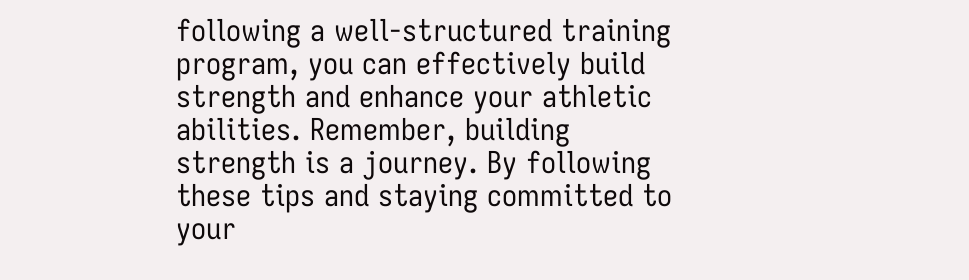following a well-structured training program, you can effectively build strength and enhance your athletic abilities. Remember, building strength is a journey. By following these tips and staying committed to your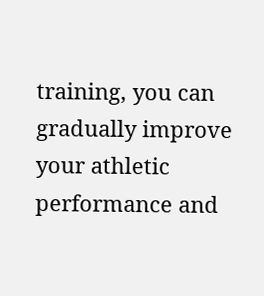training, you can gradually improve your athletic performance and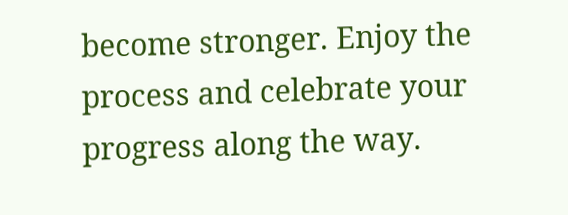become stronger. Enjoy the process and celebrate your progress along the way.